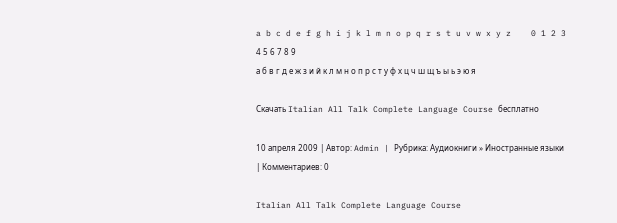a b c d e f g h i j k l m n o p q r s t u v w x y z    0 1 2 3 4 5 6 7 8 9
а б в г д е ж з и й к л м н о п р с т у ф х ц ч ш щ ъ ы ь э ю я

Скачать Italian All Talk Complete Language Course бесплатно

10 апреля 2009 | Автор: Admin | Рубрика: Аудиокниги » Иностранные языки | Комментариев: 0

Italian All Talk Complete Language Course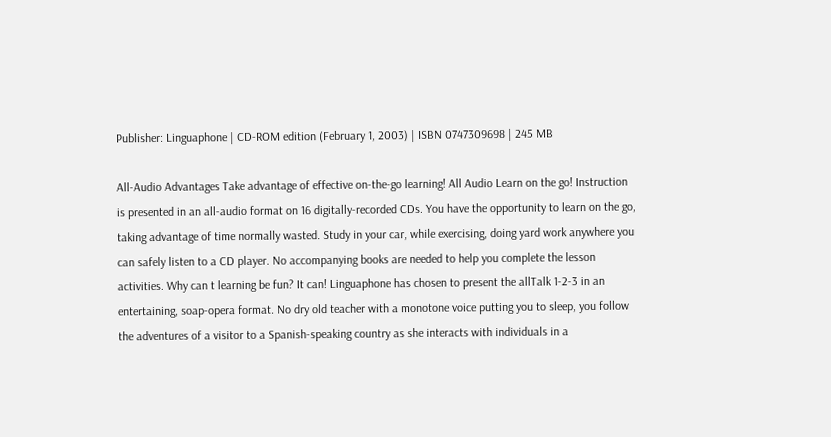Publisher: Linguaphone | CD-ROM edition (February 1, 2003) | ISBN 0747309698 | 245 MB

All-Audio Advantages Take advantage of effective on-the-go learning! All Audio Learn on the go! Instruction is presented in an all-audio format on 16 digitally-recorded CDs. You have the opportunity to learn on the go, taking advantage of time normally wasted. Study in your car, while exercising, doing yard work anywhere you can safely listen to a CD player. No accompanying books are needed to help you complete the lesson activities. Why can t learning be fun? It can! Linguaphone has chosen to present the allTalk 1-2-3 in an entertaining, soap-opera format. No dry old teacher with a monotone voice putting you to sleep, you follow the adventures of a visitor to a Spanish-speaking country as she interacts with individuals in a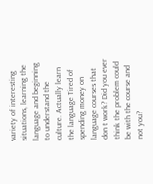variety of interesting situations, learning the language and beginning to understand the culture. Actually learn the language Tired of spending money on language courses that don t work? Did you ever think the problem could be with the course and not you?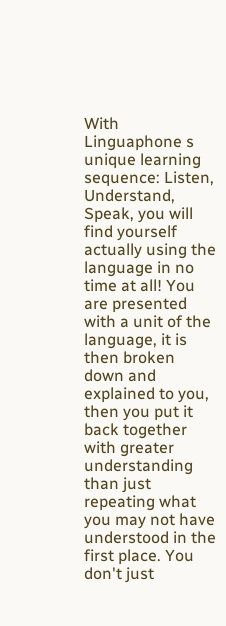With Linguaphone s unique learning sequence: Listen, Understand, Speak, you will find yourself actually using the language in no time at all! You are presented with a unit of the language, it is then broken down and explained to you, then you put it back together with greater understanding than just repeating what you may not have understood in the first place. You don't just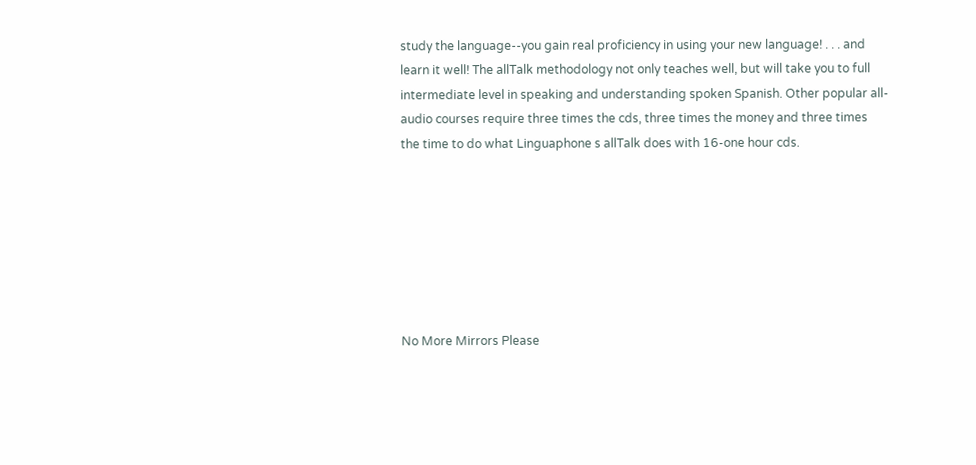study the language--you gain real proficiency in using your new language! . . . and learn it well! The allTalk methodology not only teaches well, but will take you to full intermediate level in speaking and understanding spoken Spanish. Other popular all-audio courses require three times the cds, three times the money and three times the time to do what Linguaphone s allTalk does with 16-one hour cds.







No More Mirrors Please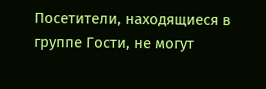Посетители, находящиеся в группе Гости, не могут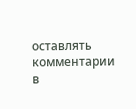оставлять комментарии в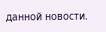данной новости.